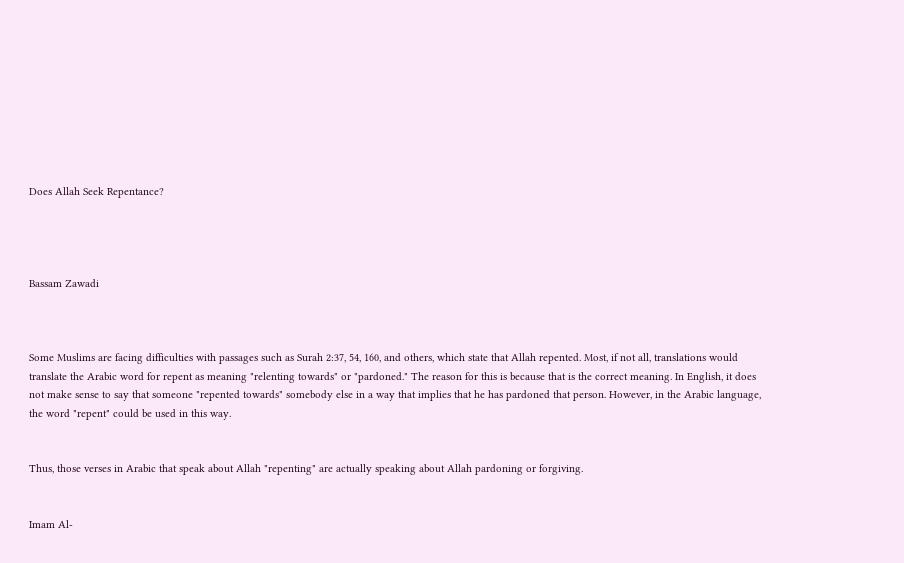Does Allah Seek Repentance?




Bassam Zawadi



Some Muslims are facing difficulties with passages such as Surah 2:37, 54, 160, and others, which state that Allah repented. Most, if not all, translations would translate the Arabic word for repent as meaning "relenting towards" or "pardoned." The reason for this is because that is the correct meaning. In English, it does not make sense to say that someone "repented towards" somebody else in a way that implies that he has pardoned that person. However, in the Arabic language, the word "repent" could be used in this way.


Thus, those verses in Arabic that speak about Allah "repenting" are actually speaking about Allah pardoning or forgiving.


Imam Al-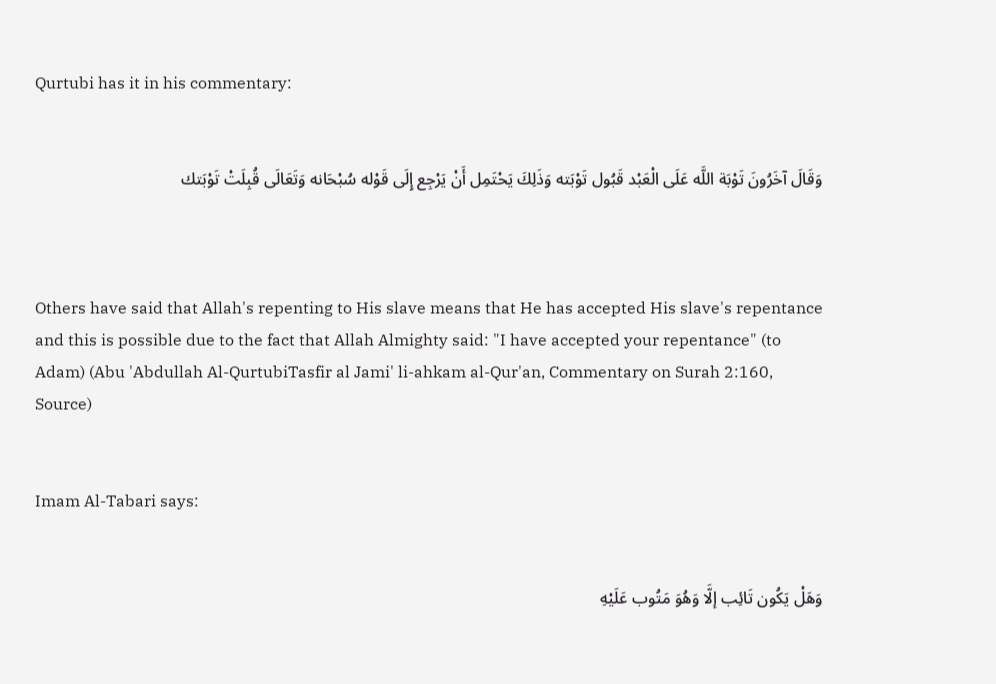Qurtubi has it in his commentary:


وَقَالَ آخَرُونَ تَوْبَة اللَّه عَلَى الْعَبْد قَبُول تَوْبَته وَذَلِكَ يَحْتَمِل أَنْ يَرْجِع إِلَى قَوْله سُبْحَانه وَتَعَالَى قُبِلَتْ تَوْبَتك



Others have said that Allah's repenting to His slave means that He has accepted His slave's repentance and this is possible due to the fact that Allah Almighty said: "I have accepted your repentance" (to Adam) (Abu 'Abdullah Al-QurtubiTasfir al Jami' li-ahkam al-Qur'an, Commentary on Surah 2:160, Source)


Imam Al-Tabari says:


وَهَلْ يَكُون تَائِب إلَّا وَهُوَ مَتُوب عَلَيْهِ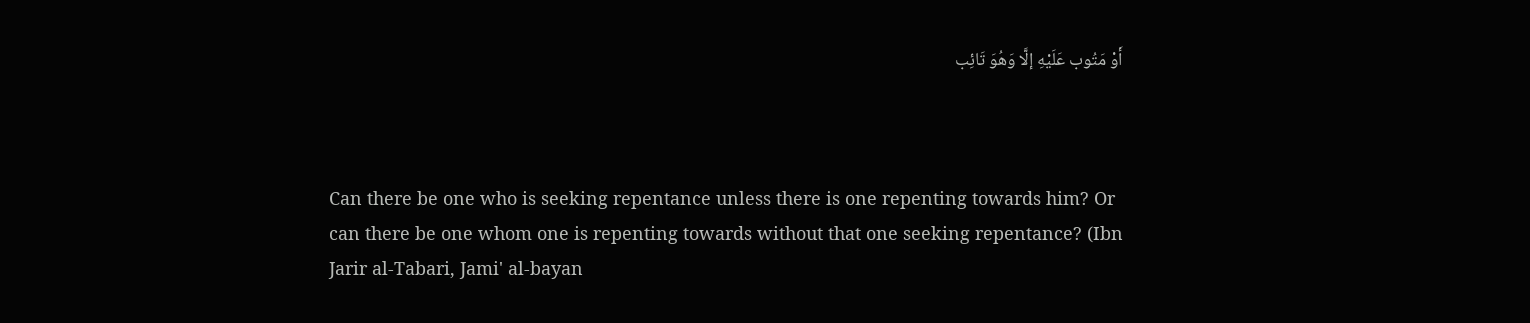أَوْ مَتُوب عَلَيْهِ إلَّا وَهُوَ تَائِب



Can there be one who is seeking repentance unless there is one repenting towards him? Or can there be one whom one is repenting towards without that one seeking repentance? (Ibn Jarir al-Tabari, Jami' al-bayan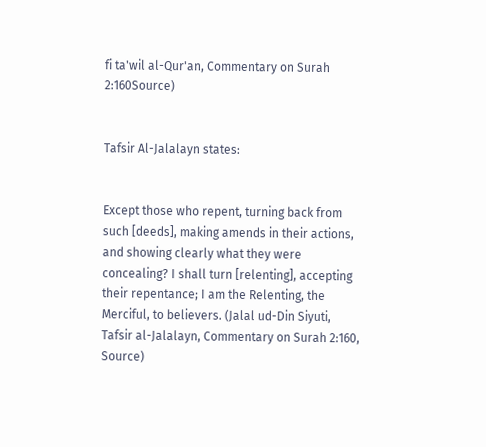fi ta'wil al-Qur'an, Commentary on Surah 2:160Source)


Tafsir Al-Jalalayn states:


Except those who repent, turning back from such [deeds], making amends in their actions, and showing clearly what they were concealing? I shall turn [relenting], accepting their repentance; I am the Relenting, the Merciful, to believers. (Jalal ud-Din Siyuti, Tafsir al-Jalalayn, Commentary on Surah 2:160, Source)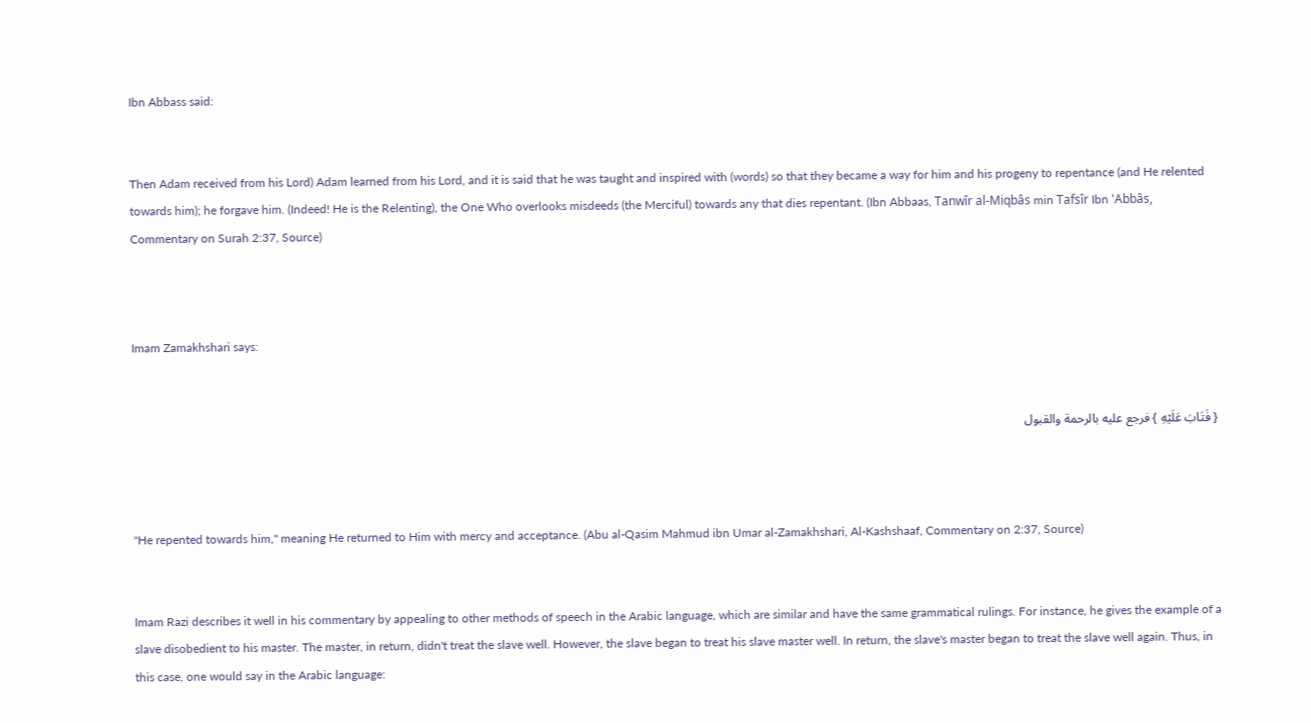Ibn Abbass said:


Then Adam received from his Lord) Adam learned from his Lord, and it is said that he was taught and inspired with (words) so that they became a way for him and his progeny to repentance (and He relented towards him); he forgave him. (Indeed! He is the Relenting), the One Who overlooks misdeeds (the Merciful) towards any that dies repentant. (Ibn Abbaas, Tanwîr al-Miqbâs min Tafsîr Ibn 'Abbâs, Commentary on Surah 2:37, Source)



Imam Zamakhshari says:


{ فَتَابَ عَلَيْهِ } فرجع عليه بالرحمة والقبول



"He repented towards him," meaning He returned to Him with mercy and acceptance. (Abu al-Qasim Mahmud ibn Umar al-Zamakhshari, Al-Kashshaaf, Commentary on 2:37, Source)


Imam Razi describes it well in his commentary by appealing to other methods of speech in the Arabic language, which are similar and have the same grammatical rulings. For instance, he gives the example of a slave disobedient to his master. The master, in return, didn't treat the slave well. However, the slave began to treat his slave master well. In return, the slave's master began to treat the slave well again. Thus, in this case, one would say in the Arabic language: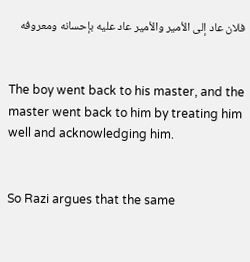فلان عاد إلى الأمير والأمير عاد عليه بإحسانه ومعروفه


The boy went back to his master, and the master went back to him by treating him well and acknowledging him.


So Razi argues that the same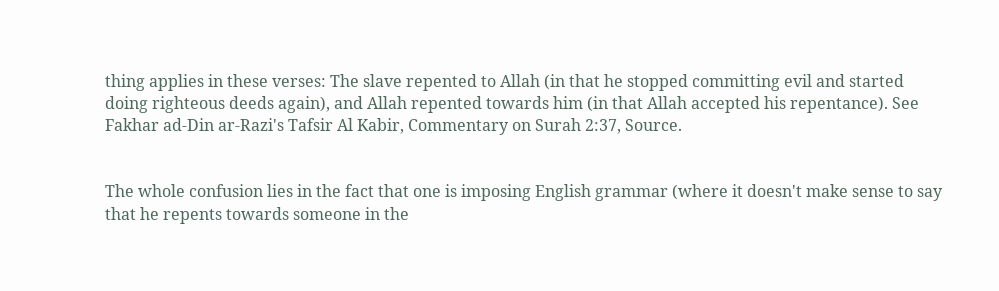thing applies in these verses: The slave repented to Allah (in that he stopped committing evil and started doing righteous deeds again), and Allah repented towards him (in that Allah accepted his repentance). See Fakhar ad-Din ar-Razi's Tafsir Al Kabir, Commentary on Surah 2:37, Source.


The whole confusion lies in the fact that one is imposing English grammar (where it doesn't make sense to say that he repents towards someone in the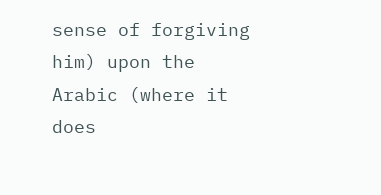sense of forgiving him) upon the Arabic (where it does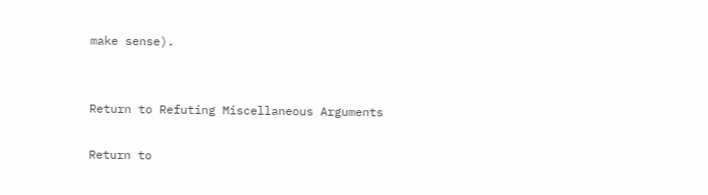make sense).


Return to Refuting Miscellaneous Arguments

Return to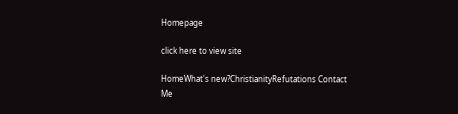Homepage

click here to view site

HomeWhat's new?ChristianityRefutations Contact Me